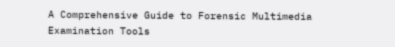A Comprehensive Guide to Forensic Multimedia Examination Tools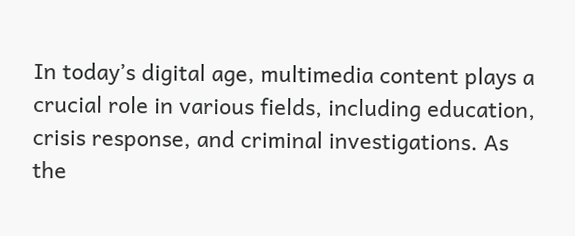In today’s digital age, multimedia content plays a crucial role in various fields, including education, crisis response, and criminal investigations. As the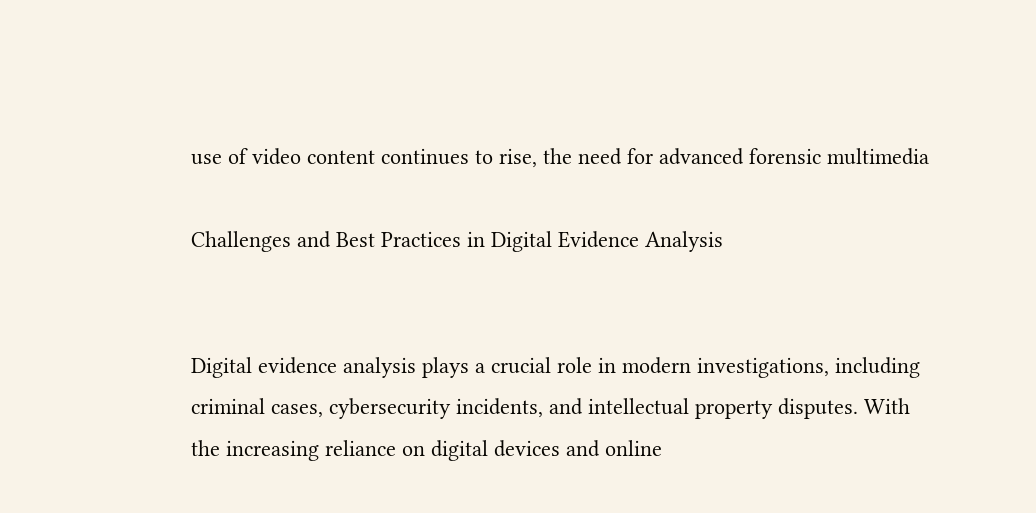use of video content continues to rise, the need for advanced forensic multimedia

Challenges and Best Practices in Digital Evidence Analysis


Digital evidence analysis plays a crucial role in modern investigations, including criminal cases, cybersecurity incidents, and intellectual property disputes. With the increasing reliance on digital devices and online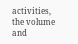activities, the volume and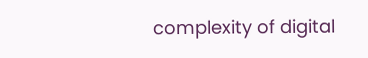complexity of digital